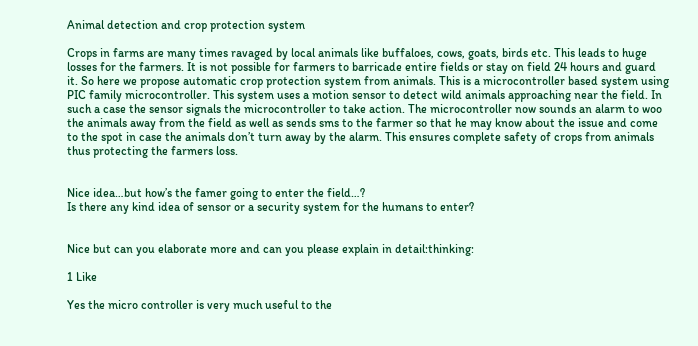Animal detection and crop protection system

Crops in farms are many times ravaged by local animals like buffaloes, cows, goats, birds etc. This leads to huge losses for the farmers. It is not possible for farmers to barricade entire fields or stay on field 24 hours and guard it. So here we propose automatic crop protection system from animals. This is a microcontroller based system using PIC family microcontroller. This system uses a motion sensor to detect wild animals approaching near the field. In such a case the sensor signals the microcontroller to take action. The microcontroller now sounds an alarm to woo the animals away from the field as well as sends sms to the farmer so that he may know about the issue and come to the spot in case the animals don’t turn away by the alarm. This ensures complete safety of crops from animals thus protecting the farmers loss.


Nice idea…but how’s the famer going to enter the field…?
Is there any kind idea of sensor or a security system for the humans to enter?


Nice but can you elaborate more and can you please explain in detail:thinking:

1 Like

Yes the micro controller is very much useful to the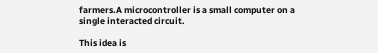farmers.A microcontroller is a small computer on a single interacted circuit.

This idea is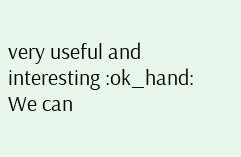very useful and interesting :ok_hand:
We can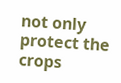not only protect the crops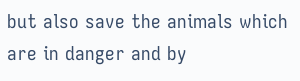but also save the animals which are in danger and by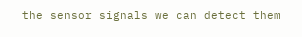the sensor signals we can detect them